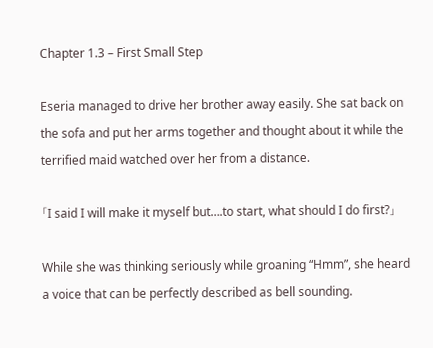Chapter 1.3 – First Small Step

Eseria managed to drive her brother away easily. She sat back on the sofa and put her arms together and thought about it while the terrified maid watched over her from a distance.

「I said I will make it myself but….to start, what should I do first?」

While she was thinking seriously while groaning “Hmm”, she heard a voice that can be perfectly described as bell sounding.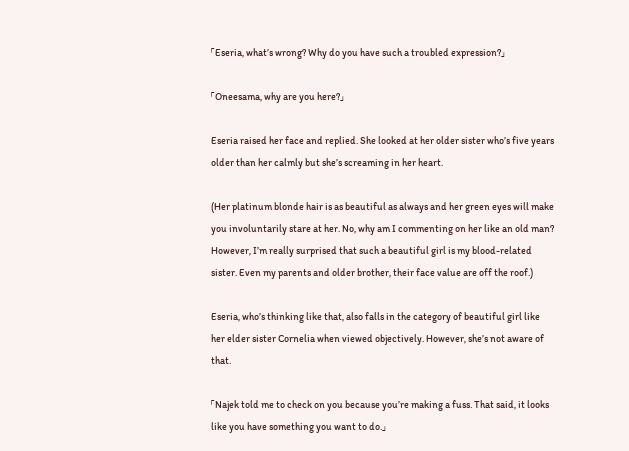「Eseria, what’s wrong? Why do you have such a troubled expression?」

「Oneesama, why are you here?」

Eseria raised her face and replied. She looked at her older sister who’s five years older than her calmly but she’s screaming in her heart.

(Her platinum blonde hair is as beautiful as always and her green eyes will make you involuntarily stare at her. No, why am I commenting on her like an old man? However, I’m really surprised that such a beautiful girl is my blood-related sister. Even my parents and older brother, their face value are off the roof.)

Eseria, who’s thinking like that, also falls in the category of beautiful girl like her elder sister Cornelia when viewed objectively. However, she’s not aware of that.

「Najek told me to check on you because you’re making a fuss. That said, it looks like you have something you want to do.」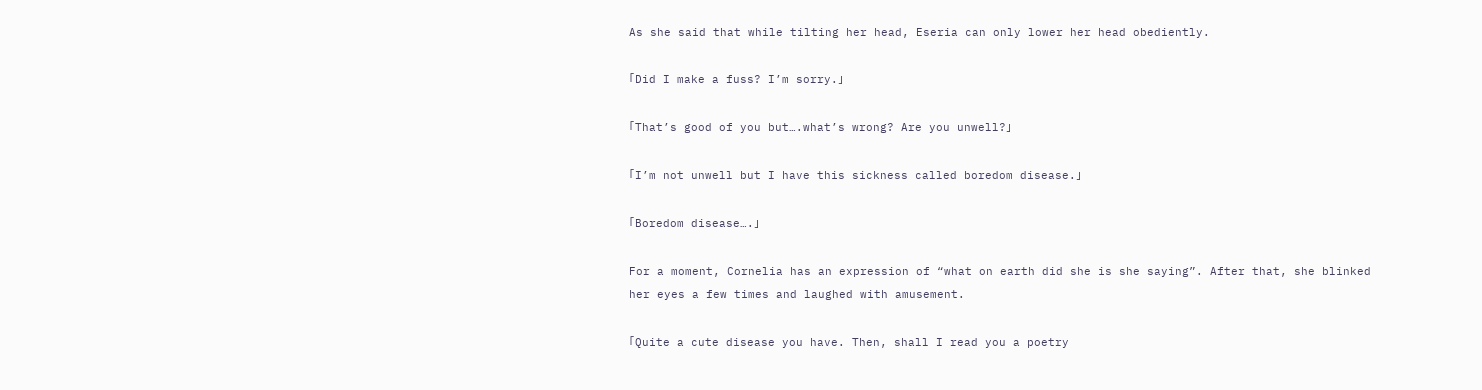As she said that while tilting her head, Eseria can only lower her head obediently.

「Did I make a fuss? I’m sorry.」

「That’s good of you but….what’s wrong? Are you unwell?」

「I’m not unwell but I have this sickness called boredom disease.」

「Boredom disease….」

For a moment, Cornelia has an expression of “what on earth did she is she saying”. After that, she blinked her eyes a few times and laughed with amusement.

「Quite a cute disease you have. Then, shall I read you a poetry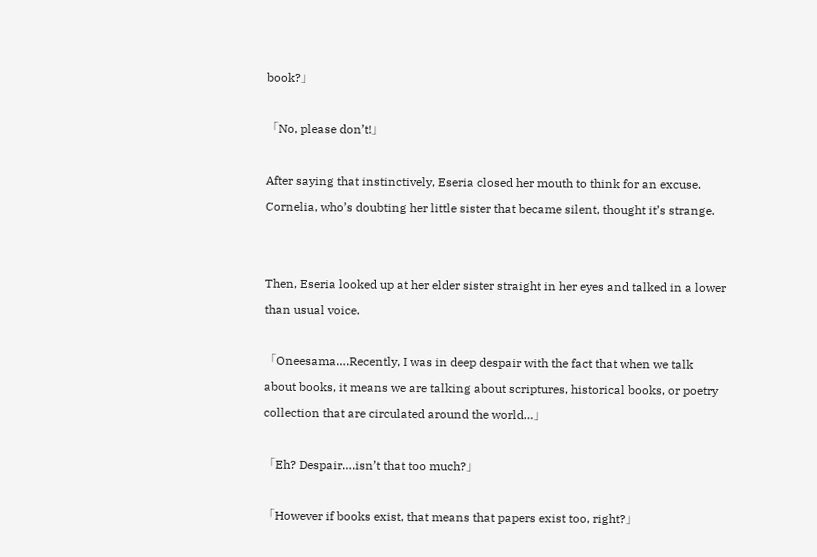book?」

「No, please don’t!」

After saying that instinctively, Eseria closed her mouth to think for an excuse. Cornelia, who’s doubting her little sister that became silent, thought it’s strange.


Then, Eseria looked up at her elder sister straight in her eyes and talked in a lower than usual voice.

「Oneesama….Recently, I was in deep despair with the fact that when we talk about books, it means we are talking about scriptures, historical books, or poetry collection that are circulated around the world…」

「Eh? Despair….isn’t that too much?」

「However if books exist, that means that papers exist too, right?」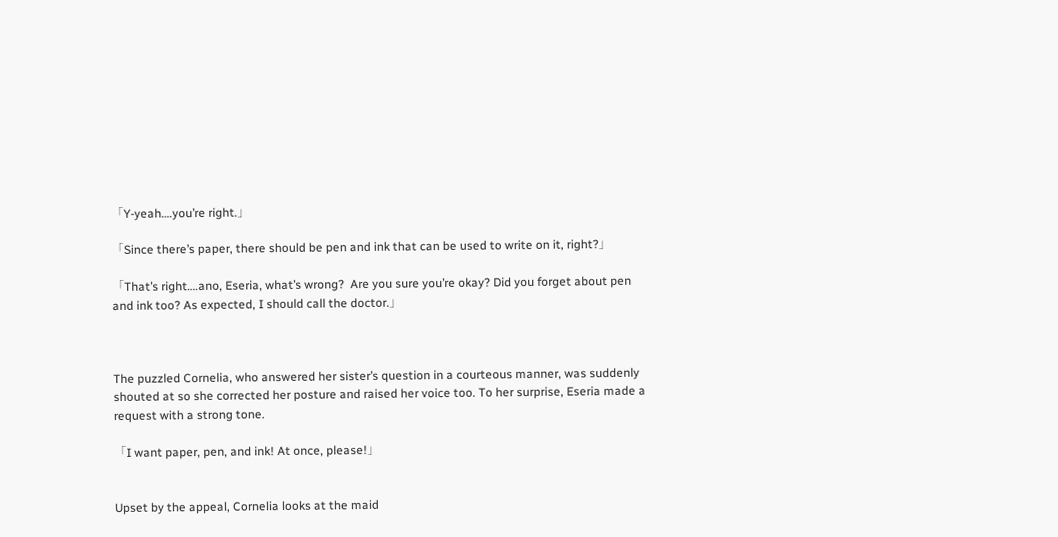「Y-yeah….you’re right.」

「Since there’s paper, there should be pen and ink that can be used to write on it, right?」

「That’s right….ano, Eseria, what’s wrong?  Are you sure you’re okay? Did you forget about pen and ink too? As expected, I should call the doctor.」



The puzzled Cornelia, who answered her sister’s question in a courteous manner, was suddenly shouted at so she corrected her posture and raised her voice too. To her surprise, Eseria made a request with a strong tone.

「I want paper, pen, and ink! At once, please!」


Upset by the appeal, Cornelia looks at the maid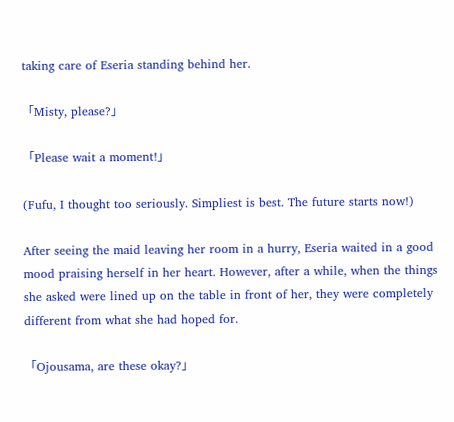taking care of Eseria standing behind her.

「Misty, please?」

「Please wait a moment!」

(Fufu, I thought too seriously. Simpliest is best. The future starts now!)

After seeing the maid leaving her room in a hurry, Eseria waited in a good mood praising herself in her heart. However, after a while, when the things she asked were lined up on the table in front of her, they were completely different from what she had hoped for.

「Ojousama, are these okay?」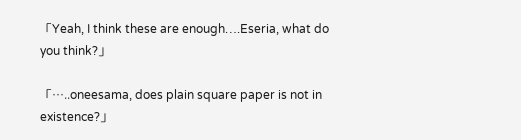「Yeah, I think these are enough….Eseria, what do you think?」

「…..oneesama, does plain square paper is not in existence?」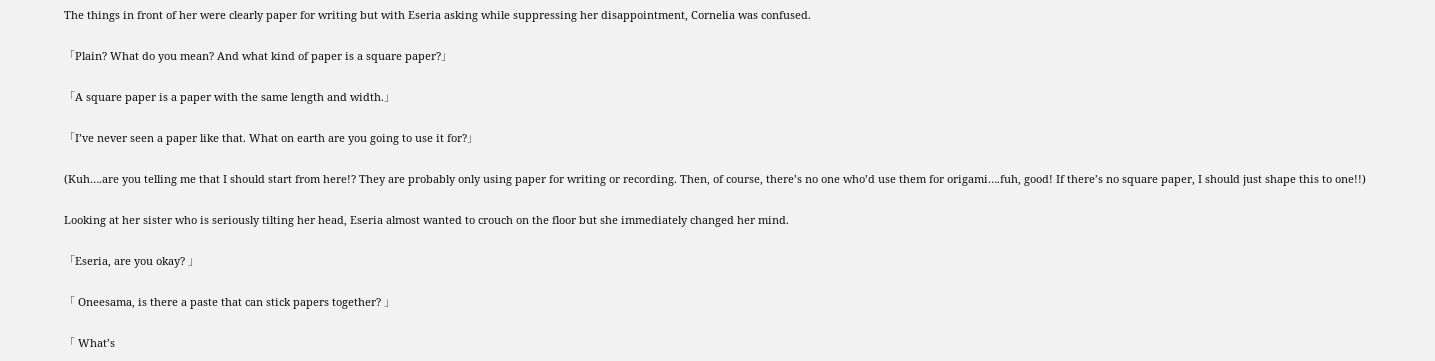The things in front of her were clearly paper for writing but with Eseria asking while suppressing her disappointment, Cornelia was confused.

「Plain? What do you mean? And what kind of paper is a square paper?」

「A square paper is a paper with the same length and width.」

「I’ve never seen a paper like that. What on earth are you going to use it for?」

(Kuh….are you telling me that I should start from here!? They are probably only using paper for writing or recording. Then, of course, there’s no one who’d use them for origami….fuh, good! If there’s no square paper, I should just shape this to one!!)

Looking at her sister who is seriously tilting her head, Eseria almost wanted to crouch on the floor but she immediately changed her mind.

「Eseria, are you okay? 」

「 Oneesama, is there a paste that can stick papers together? 」

「 What’s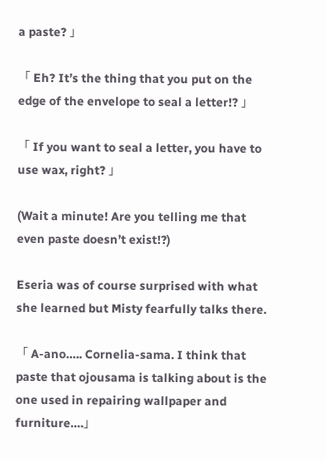a paste? 」

「 Eh? It’s the thing that you put on the edge of the envelope to seal a letter!? 」

「 If you want to seal a letter, you have to use wax, right? 」

(Wait a minute! Are you telling me that even paste doesn’t exist!?)

Eseria was of course surprised with what she learned but Misty fearfully talks there.

「 A-ano….. Cornelia-sama. I think that paste that ojousama is talking about is the one used in repairing wallpaper and furniture….」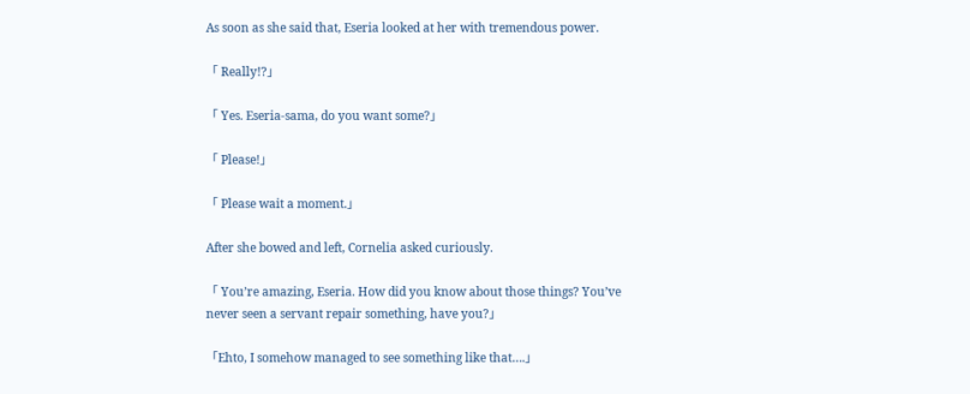As soon as she said that, Eseria looked at her with tremendous power.

「 Really!?」

「 Yes. Eseria-sama, do you want some?」

「 Please!」

「 Please wait a moment.」

After she bowed and left, Cornelia asked curiously.

「 You’re amazing, Eseria. How did you know about those things? You’ve never seen a servant repair something, have you?」

「Ehto, I somehow managed to see something like that….」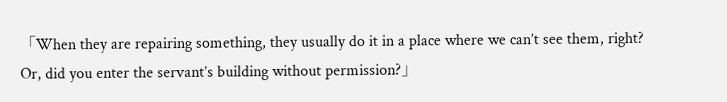「When they are repairing something, they usually do it in a place where we can’t see them, right? Or, did you enter the servant’s building without permission?」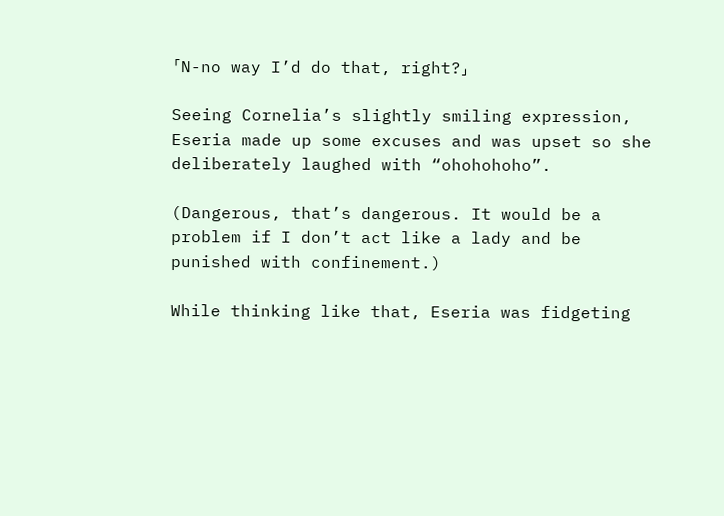「N-no way I’d do that, right?」

Seeing Cornelia’s slightly smiling expression, Eseria made up some excuses and was upset so she deliberately laughed with “ohohohoho”.

(Dangerous, that’s dangerous. It would be a problem if I don’t act like a lady and be punished with confinement.)

While thinking like that, Eseria was fidgeting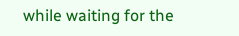while waiting for the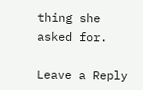thing she asked for.

Leave a Reply